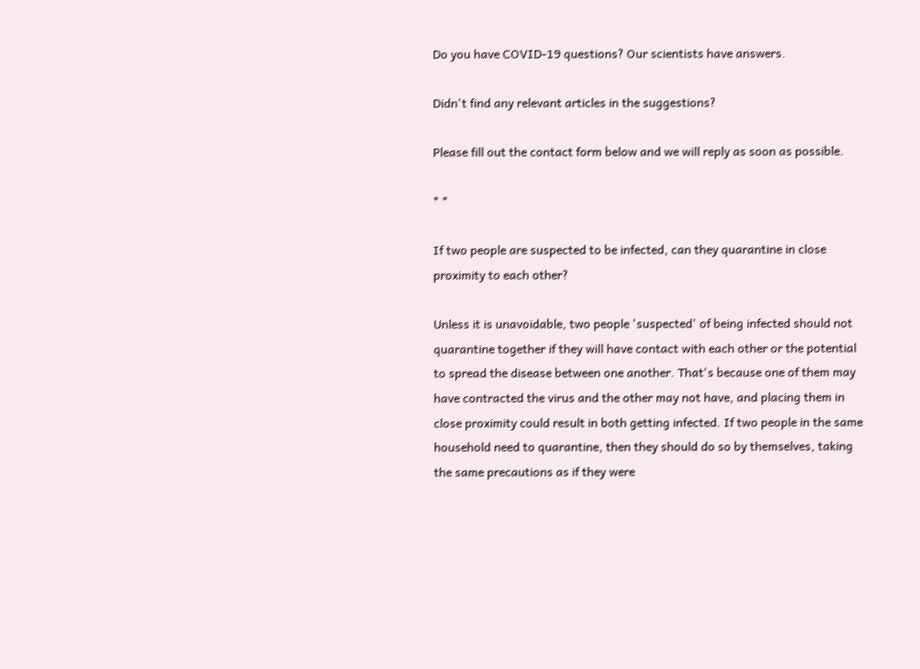Do you have COVID-19 questions? Our scientists have answers.

Didn't find any relevant articles in the suggestions?

Please fill out the contact form below and we will reply as soon as possible.

* *

If two people are suspected to be infected, can they quarantine in close proximity to each other?

Unless it is unavoidable, two people 'suspected' of being infected should not quarantine together if they will have contact with each other or the potential to spread the disease between one another. That's because one of them may have contracted the virus and the other may not have, and placing them in close proximity could result in both getting infected. If two people in the same household need to quarantine, then they should do so by themselves, taking the same precautions as if they were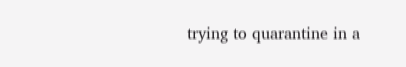trying to quarantine in a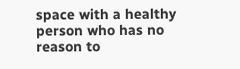space with a healthy person who has no reason to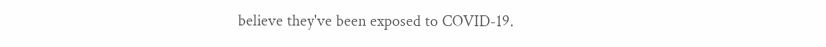believe they've been exposed to COVID-19.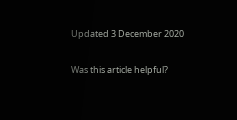Updated 3 December 2020

Was this article helpful?